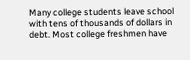Many college students leave school with tens of thousands of dollars in debt. Most college freshmen have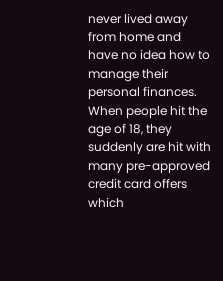never lived away from home and have no idea how to manage their personal finances. When people hit the age of 18, they suddenly are hit with many pre-approved credit card offers which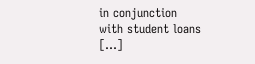in conjunction with student loans […]